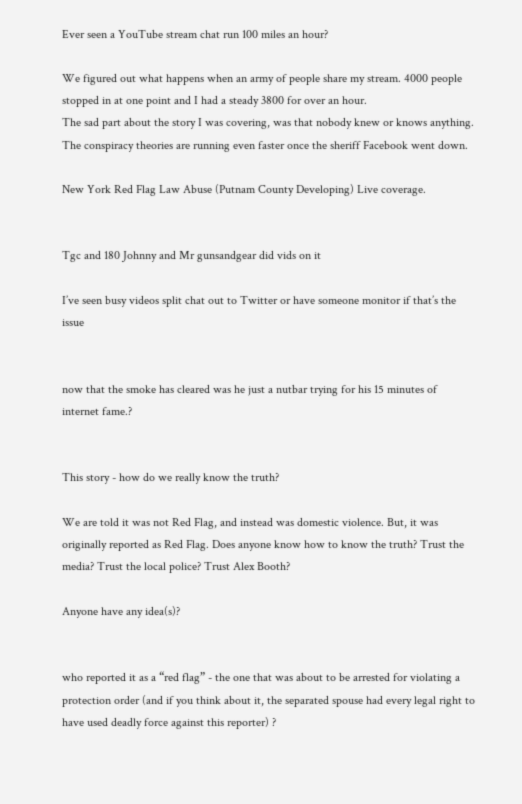Ever seen a YouTube stream chat run 100 miles an hour?

We figured out what happens when an army of people share my stream. 4000 people stopped in at one point and I had a steady 3800 for over an hour.
The sad part about the story I was covering, was that nobody knew or knows anything. The conspiracy theories are running even faster once the sheriff Facebook went down.

New York Red Flag Law Abuse (Putnam County Developing) Live coverage.


Tgc and 180 Johnny and Mr gunsandgear did vids on it

I’ve seen busy videos split chat out to Twitter or have someone monitor if that’s the issue


now that the smoke has cleared was he just a nutbar trying for his 15 minutes of internet fame.?


This story - how do we really know the truth?

We are told it was not Red Flag, and instead was domestic violence. But, it was originally reported as Red Flag. Does anyone know how to know the truth? Trust the media? Trust the local police? Trust Alex Booth?

Anyone have any idea(s)?


who reported it as a “red flag” - the one that was about to be arrested for violating a protection order (and if you think about it, the separated spouse had every legal right to have used deadly force against this reporter) ?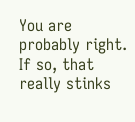You are probably right. If so, that really stinks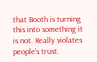that Booth is turning this into something it is not. Really violates people’s trust.